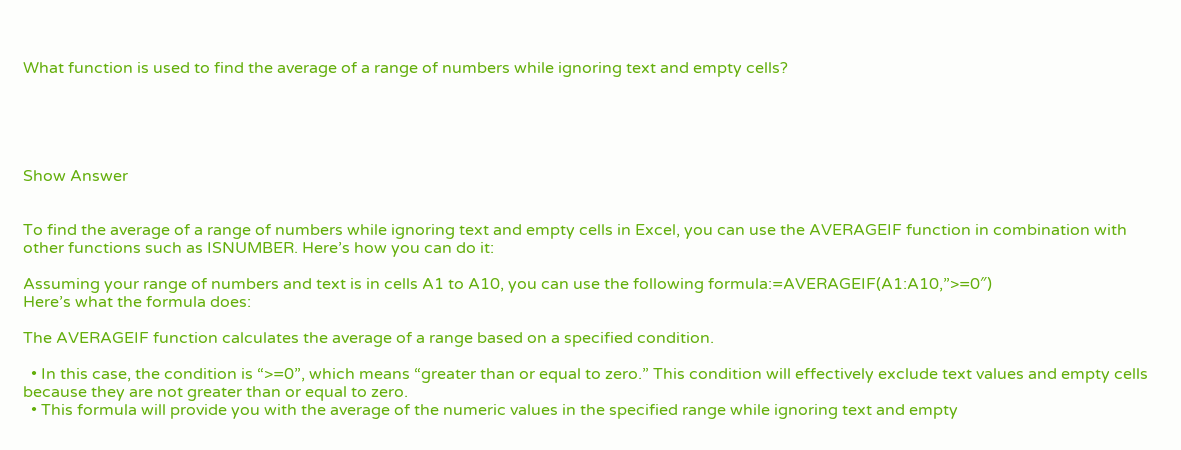What function is used to find the average of a range of numbers while ignoring text and empty cells?





Show Answer


To find the average of a range of numbers while ignoring text and empty cells in Excel, you can use the AVERAGEIF function in combination with other functions such as ISNUMBER. Here’s how you can do it:

Assuming your range of numbers and text is in cells A1 to A10, you can use the following formula:=AVERAGEIF(A1:A10,”>=0″)
Here’s what the formula does:

The AVERAGEIF function calculates the average of a range based on a specified condition.

  • In this case, the condition is “>=0”, which means “greater than or equal to zero.” This condition will effectively exclude text values and empty cells because they are not greater than or equal to zero.
  • This formula will provide you with the average of the numeric values in the specified range while ignoring text and empty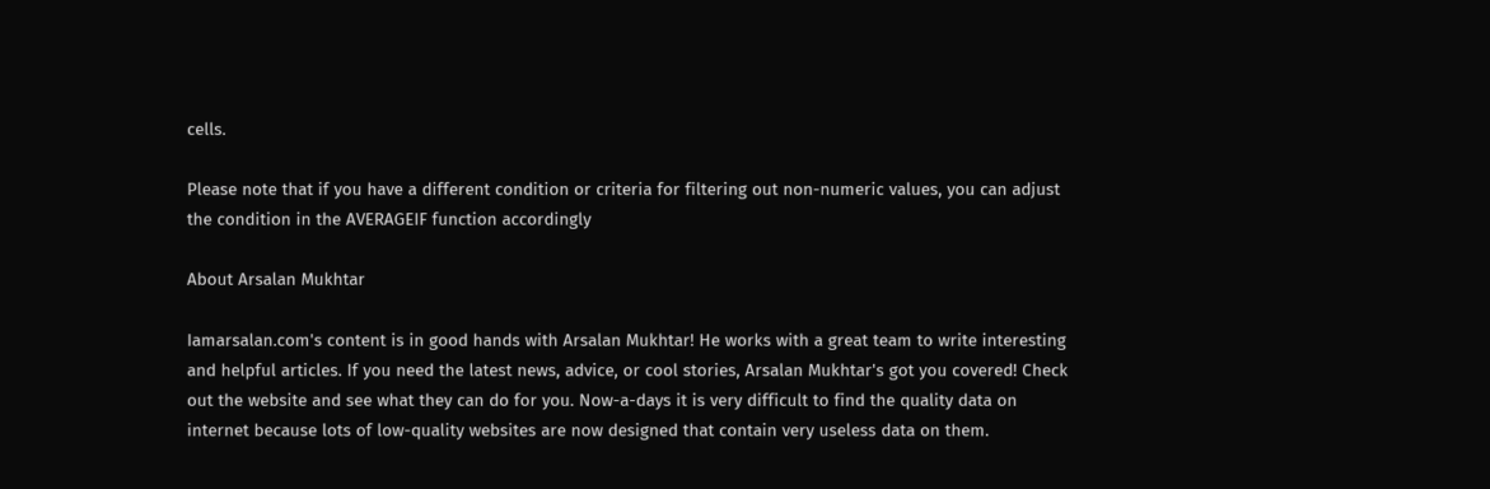cells.

Please note that if you have a different condition or criteria for filtering out non-numeric values, you can adjust the condition in the AVERAGEIF function accordingly

About Arsalan Mukhtar

Iamarsalan.com's content is in good hands with Arsalan Mukhtar! He works with a great team to write interesting and helpful articles. If you need the latest news, advice, or cool stories, Arsalan Mukhtar's got you covered! Check out the website and see what they can do for you. Now-a-days it is very difficult to find the quality data on internet because lots of low-quality websites are now designed that contain very useless data on them.